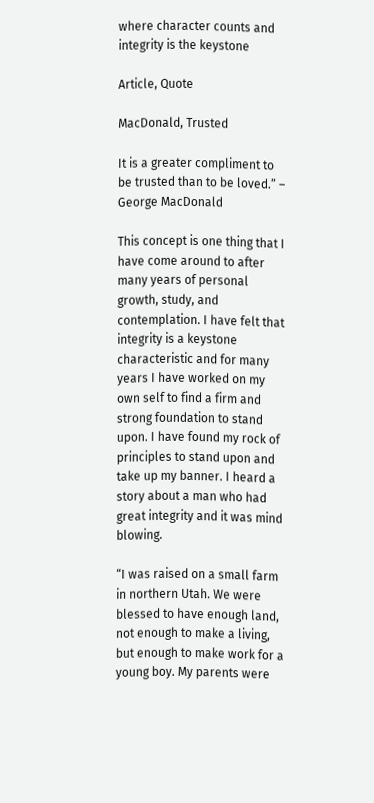where character counts and integrity is the keystone

Article, Quote

MacDonald, Trusted

It is a greater compliment to be trusted than to be loved.” – George MacDonald

This concept is one thing that I have come around to after many years of personal growth, study, and contemplation. I have felt that integrity is a keystone characteristic and for many years I have worked on my own self to find a firm and strong foundation to stand upon. I have found my rock of principles to stand upon and take up my banner. I heard a story about a man who had great integrity and it was mind blowing.

“I was raised on a small farm in northern Utah. We were blessed to have enough land, not enough to make a living, but enough to make work for a young boy. My parents were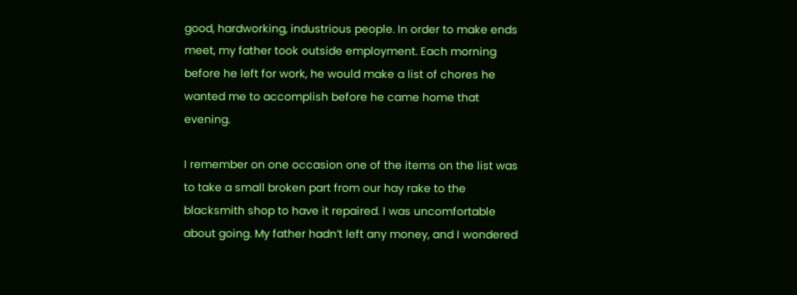good, hardworking, industrious people. In order to make ends meet, my father took outside employment. Each morning before he left for work, he would make a list of chores he wanted me to accomplish before he came home that evening.

I remember on one occasion one of the items on the list was to take a small broken part from our hay rake to the blacksmith shop to have it repaired. I was uncomfortable about going. My father hadn’t left any money, and I wondered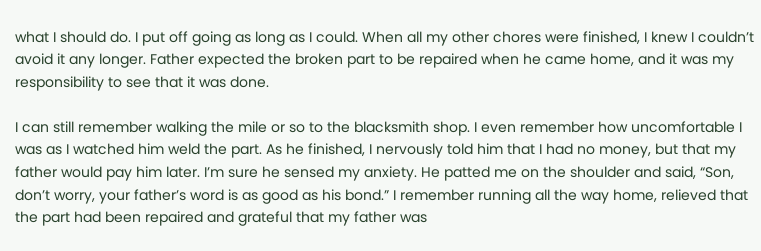what I should do. I put off going as long as I could. When all my other chores were finished, I knew I couldn’t avoid it any longer. Father expected the broken part to be repaired when he came home, and it was my responsibility to see that it was done.

I can still remember walking the mile or so to the blacksmith shop. I even remember how uncomfortable I was as I watched him weld the part. As he finished, I nervously told him that I had no money, but that my father would pay him later. I’m sure he sensed my anxiety. He patted me on the shoulder and said, “Son, don’t worry, your father’s word is as good as his bond.” I remember running all the way home, relieved that the part had been repaired and grateful that my father was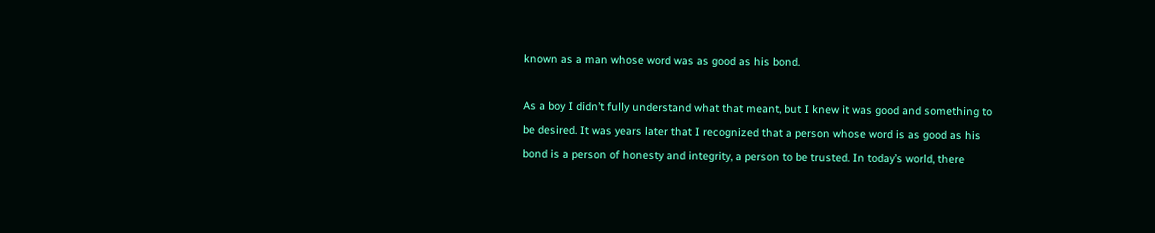known as a man whose word was as good as his bond.

As a boy I didn’t fully understand what that meant, but I knew it was good and something to be desired. It was years later that I recognized that a person whose word is as good as his bond is a person of honesty and integrity, a person to be trusted. In today’s world, there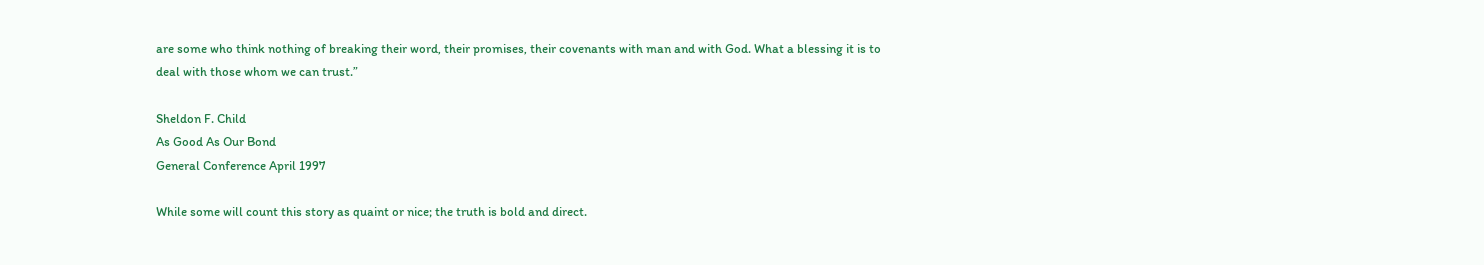are some who think nothing of breaking their word, their promises, their covenants with man and with God. What a blessing it is to deal with those whom we can trust.”

Sheldon F. Child
As Good As Our Bond
General Conference April 1997

While some will count this story as quaint or nice; the truth is bold and direct.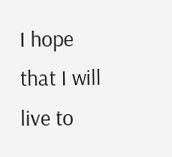I hope that I will live to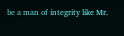be a man of integrity like Mr.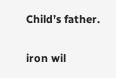Child’s father.

iron wil